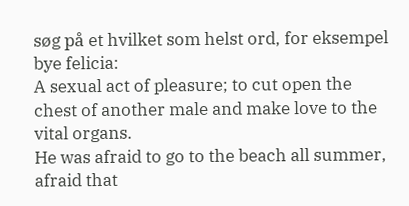søg på et hvilket som helst ord, for eksempel bye felicia:
A sexual act of pleasure; to cut open the chest of another male and make love to the vital organs.
He was afraid to go to the beach all summer, afraid that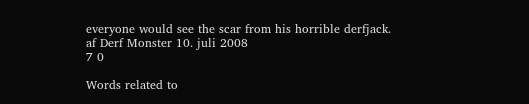everyone would see the scar from his horrible derfjack.
af Derf Monster 10. juli 2008
7 0

Words related to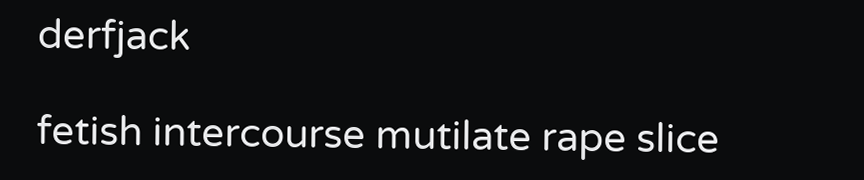derfjack

fetish intercourse mutilate rape slice